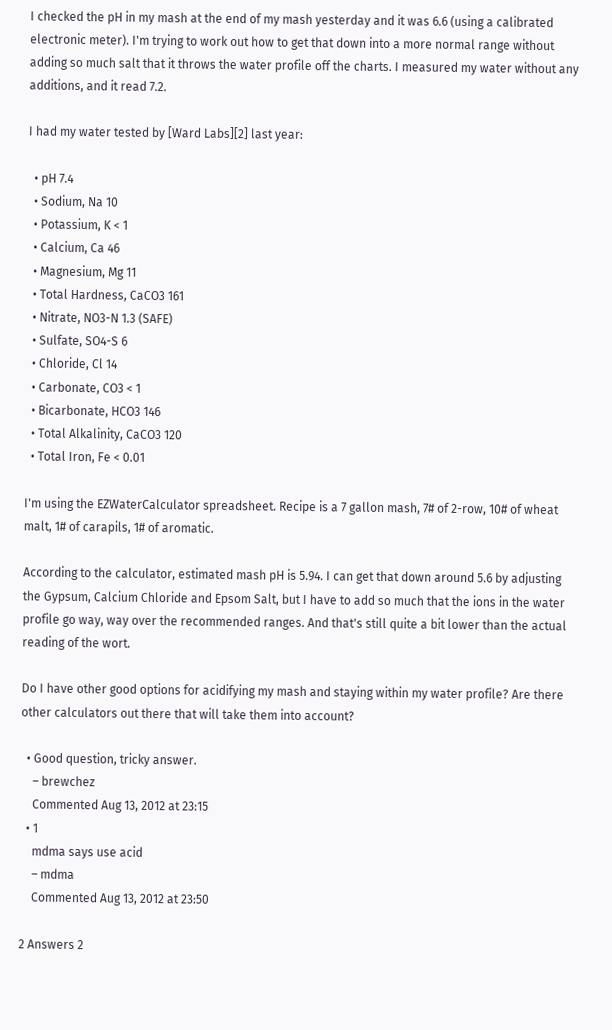I checked the pH in my mash at the end of my mash yesterday and it was 6.6 (using a calibrated electronic meter). I'm trying to work out how to get that down into a more normal range without adding so much salt that it throws the water profile off the charts. I measured my water without any additions, and it read 7.2.

I had my water tested by [Ward Labs][2] last year:

  • pH 7.4
  • Sodium, Na 10
  • Potassium, K < 1
  • Calcium, Ca 46
  • Magnesium, Mg 11
  • Total Hardness, CaCO3 161
  • Nitrate, NO3-N 1.3 (SAFE)
  • Sulfate, SO4-S 6
  • Chloride, Cl 14
  • Carbonate, CO3 < 1
  • Bicarbonate, HCO3 146
  • Total Alkalinity, CaCO3 120
  • Total Iron, Fe < 0.01

I'm using the EZWaterCalculator spreadsheet. Recipe is a 7 gallon mash, 7# of 2-row, 10# of wheat malt, 1# of carapils, 1# of aromatic.

According to the calculator, estimated mash pH is 5.94. I can get that down around 5.6 by adjusting the Gypsum, Calcium Chloride and Epsom Salt, but I have to add so much that the ions in the water profile go way, way over the recommended ranges. And that's still quite a bit lower than the actual reading of the wort.

Do I have other good options for acidifying my mash and staying within my water profile? Are there other calculators out there that will take them into account?

  • Good question, tricky answer.
    – brewchez
    Commented Aug 13, 2012 at 23:15
  • 1
    mdma says use acid
    – mdma
    Commented Aug 13, 2012 at 23:50

2 Answers 2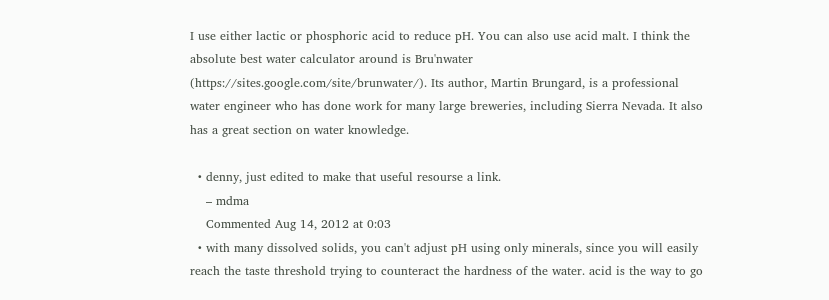I use either lactic or phosphoric acid to reduce pH. You can also use acid malt. I think the absolute best water calculator around is Bru'nwater (https://sites.google.com/site/brunwater/). Its author, Martin Brungard, is a professional water engineer who has done work for many large breweries, including Sierra Nevada. It also has a great section on water knowledge.

  • denny, just edited to make that useful resourse a link.
    – mdma
    Commented Aug 14, 2012 at 0:03
  • with many dissolved solids, you can't adjust pH using only minerals, since you will easily reach the taste threshold trying to counteract the hardness of the water. acid is the way to go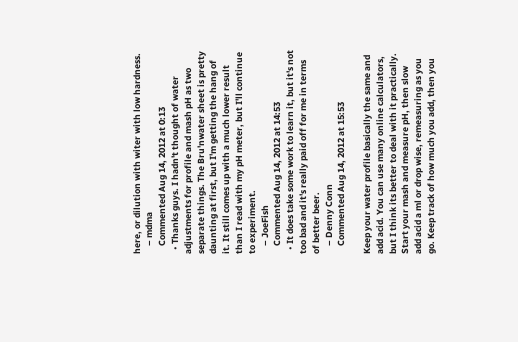here, or dilution with witer with low hardness.
    – mdma
    Commented Aug 14, 2012 at 0:13
  • Thanks guys. I hadn't thought of water adjustments for profile and mash pH as two separate things. The Bru'nwater sheet is pretty daunting at first, but I'm getting the hang of it. It still comes up with a much lower result than I read with my pH meter, but I'll continue to experiment.
    – JoeFish
    Commented Aug 14, 2012 at 14:53
  • It does take some work to learn it, but it's not too bad and it's really paid off for me in terms of better beer.
    – Denny Conn
    Commented Aug 14, 2012 at 15:53

Keep your water profile basically the same and add acid. You can use many online calculators, but I think its better to deal with it practically. Start your mash and measure pH, then slow add acid a ml or drop wise, remeasuring as you go. Keep track of how much you add, then you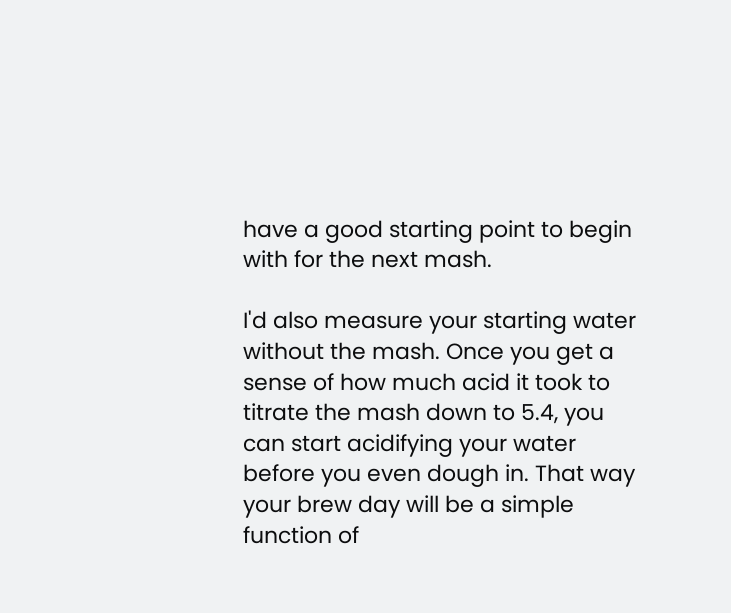have a good starting point to begin with for the next mash.

I'd also measure your starting water without the mash. Once you get a sense of how much acid it took to titrate the mash down to 5.4, you can start acidifying your water before you even dough in. That way your brew day will be a simple function of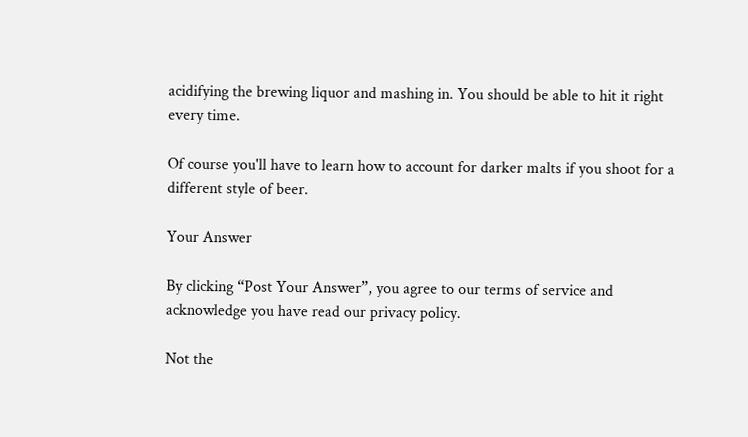acidifying the brewing liquor and mashing in. You should be able to hit it right every time.

Of course you'll have to learn how to account for darker malts if you shoot for a different style of beer.

Your Answer

By clicking “Post Your Answer”, you agree to our terms of service and acknowledge you have read our privacy policy.

Not the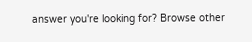answer you're looking for? Browse other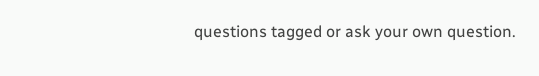questions tagged or ask your own question.